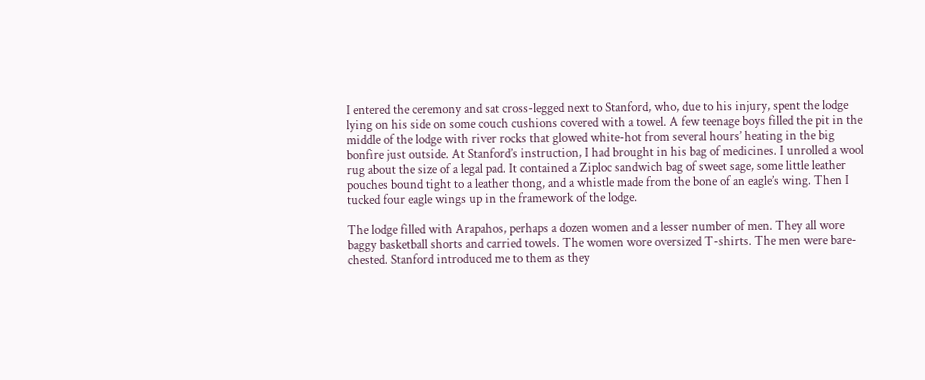I entered the ceremony and sat cross-legged next to Stanford, who, due to his injury, spent the lodge lying on his side on some couch cushions covered with a towel. A few teenage boys filled the pit in the middle of the lodge with river rocks that glowed white-hot from several hours’ heating in the big bonfire just outside. At Stanford’s instruction, I had brought in his bag of medicines. I unrolled a wool rug about the size of a legal pad. It contained a Ziploc sandwich bag of sweet sage, some little leather pouches bound tight to a leather thong, and a whistle made from the bone of an eagle’s wing. Then I tucked four eagle wings up in the framework of the lodge.

The lodge filled with Arapahos, perhaps a dozen women and a lesser number of men. They all wore baggy basketball shorts and carried towels. The women wore oversized T-shirts. The men were bare-chested. Stanford introduced me to them as they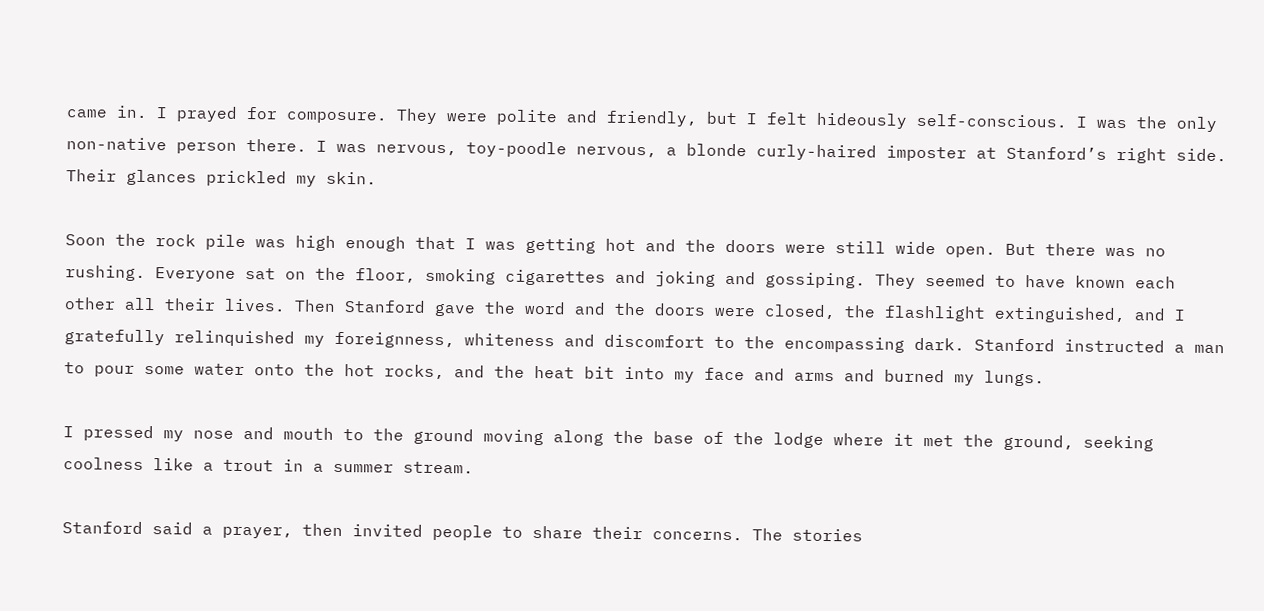came in. I prayed for composure. They were polite and friendly, but I felt hideously self-conscious. I was the only non-native person there. I was nervous, toy-poodle nervous, a blonde curly-haired imposter at Stanford’s right side. Their glances prickled my skin.

Soon the rock pile was high enough that I was getting hot and the doors were still wide open. But there was no rushing. Everyone sat on the floor, smoking cigarettes and joking and gossiping. They seemed to have known each other all their lives. Then Stanford gave the word and the doors were closed, the flashlight extinguished, and I gratefully relinquished my foreignness, whiteness and discomfort to the encompassing dark. Stanford instructed a man to pour some water onto the hot rocks, and the heat bit into my face and arms and burned my lungs.

I pressed my nose and mouth to the ground moving along the base of the lodge where it met the ground, seeking coolness like a trout in a summer stream.

Stanford said a prayer, then invited people to share their concerns. The stories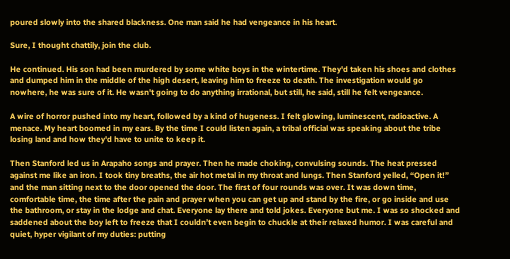poured slowly into the shared blackness. One man said he had vengeance in his heart.

Sure, I thought chattily, join the club.

He continued. His son had been murdered by some white boys in the wintertime. They'd taken his shoes and clothes and dumped him in the middle of the high desert, leaving him to freeze to death. The investigation would go nowhere, he was sure of it. He wasn't going to do anything irrational, but still, he said, still he felt vengeance.

A wire of horror pushed into my heart, followed by a kind of hugeness. I felt glowing, luminescent, radioactive. A menace. My heart boomed in my ears. By the time I could listen again, a tribal official was speaking about the tribe losing land and how they'd have to unite to keep it.

Then Stanford led us in Arapaho songs and prayer. Then he made choking, convulsing sounds. The heat pressed against me like an iron. I took tiny breaths, the air hot metal in my throat and lungs. Then Stanford yelled, “Open it!” and the man sitting next to the door opened the door. The first of four rounds was over. It was down time, comfortable time, the time after the pain and prayer when you can get up and stand by the fire, or go inside and use the bathroom, or stay in the lodge and chat. Everyone lay there and told jokes. Everyone but me. I was so shocked and saddened about the boy left to freeze that I couldn’t even begin to chuckle at their relaxed humor. I was careful and quiet, hyper vigilant of my duties: putting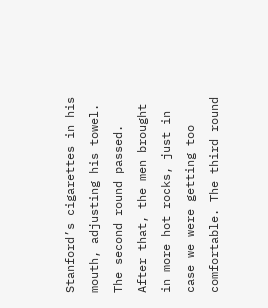Stanford’s cigarettes in his mouth, adjusting his towel. The second round passed. After that, the men brought in more hot rocks, just in case we were getting too comfortable. The third round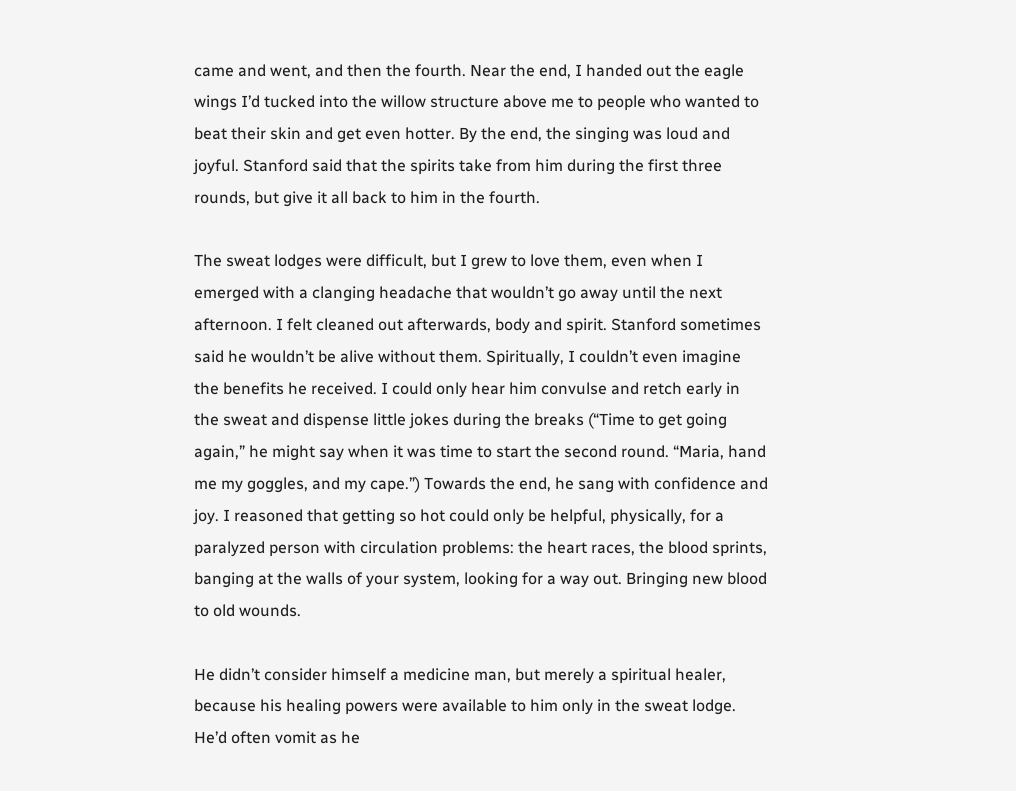came and went, and then the fourth. Near the end, I handed out the eagle wings I’d tucked into the willow structure above me to people who wanted to beat their skin and get even hotter. By the end, the singing was loud and joyful. Stanford said that the spirits take from him during the first three rounds, but give it all back to him in the fourth.

The sweat lodges were difficult, but I grew to love them, even when I emerged with a clanging headache that wouldn’t go away until the next afternoon. I felt cleaned out afterwards, body and spirit. Stanford sometimes said he wouldn’t be alive without them. Spiritually, I couldn’t even imagine the benefits he received. I could only hear him convulse and retch early in the sweat and dispense little jokes during the breaks (“Time to get going again,” he might say when it was time to start the second round. “Maria, hand me my goggles, and my cape.”) Towards the end, he sang with confidence and joy. I reasoned that getting so hot could only be helpful, physically, for a paralyzed person with circulation problems: the heart races, the blood sprints, banging at the walls of your system, looking for a way out. Bringing new blood to old wounds.

He didn’t consider himself a medicine man, but merely a spiritual healer, because his healing powers were available to him only in the sweat lodge. He’d often vomit as he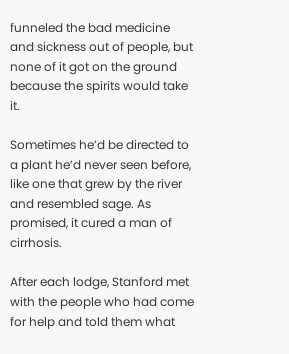funneled the bad medicine and sickness out of people, but none of it got on the ground because the spirits would take it.

Sometimes he’d be directed to a plant he’d never seen before, like one that grew by the river and resembled sage. As promised, it cured a man of cirrhosis.

After each lodge, Stanford met with the people who had come for help and told them what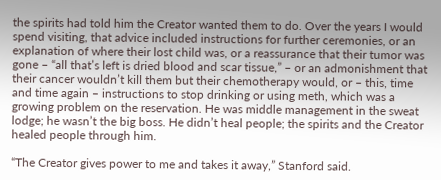the spirits had told him the Creator wanted them to do. Over the years I would spend visiting, that advice included instructions for further ceremonies, or an explanation of where their lost child was, or a reassurance that their tumor was gone – “all that’s left is dried blood and scar tissue,” – or an admonishment that their cancer wouldn’t kill them but their chemotherapy would, or – this, time and time again – instructions to stop drinking or using meth, which was a growing problem on the reservation. He was middle management in the sweat lodge; he wasn’t the big boss. He didn’t heal people; the spirits and the Creator healed people through him.

“The Creator gives power to me and takes it away,” Stanford said.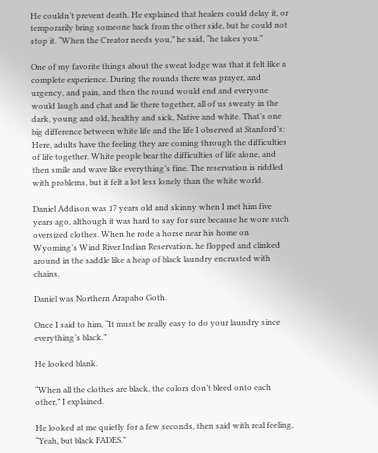He couldn’t prevent death. He explained that healers could delay it, or temporarily bring someone back from the other side, but he could not stop it. “When the Creator needs you,” he said, “he takes you.”

One of my favorite things about the sweat lodge was that it felt like a complete experience. During the rounds there was prayer, and urgency, and pain, and then the round would end and everyone would laugh and chat and lie there together, all of us sweaty in the dark, young and old, healthy and sick, Native and white. That’s one big difference between white life and the life I observed at Stanford’s: Here, adults have the feeling they are coming through the difficulties of life together. White people bear the difficulties of life alone, and then smile and wave like everything’s fine. The reservation is riddled with problems, but it felt a lot less lonely than the white world.

Daniel Addison was 17 years old and skinny when I met him five years ago, although it was hard to say for sure because he wore such oversized clothes. When he rode a horse near his home on Wyoming’s Wind River Indian Reservation, he flopped and clinked around in the saddle like a heap of black laundry encrusted with chains.

Daniel was Northern Arapaho Goth.

Once I said to him, “It must be really easy to do your laundry since everything’s black.”

He looked blank.

“When all the clothes are black, the colors don’t bleed onto each other,” I explained.

He looked at me quietly for a few seconds, then said with real feeling, “Yeah, but black FADES.”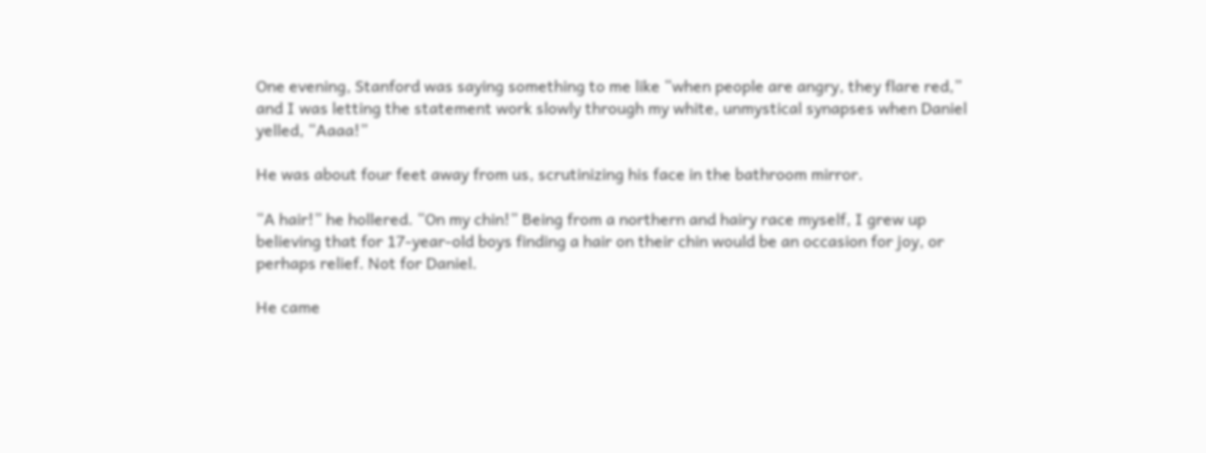One evening, Stanford was saying something to me like “when people are angry, they flare red,” and I was letting the statement work slowly through my white, unmystical synapses when Daniel yelled, “Aaaa!”

He was about four feet away from us, scrutinizing his face in the bathroom mirror.

“A hair!” he hollered. “On my chin!” Being from a northern and hairy race myself, I grew up believing that for 17-year-old boys finding a hair on their chin would be an occasion for joy, or perhaps relief. Not for Daniel.

He came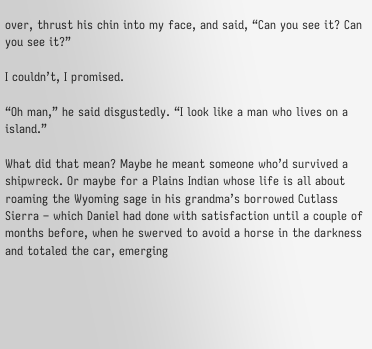over, thrust his chin into my face, and said, “Can you see it? Can you see it?”

I couldn’t, I promised.

“Oh man,” he said disgustedly. “I look like a man who lives on a island.”

What did that mean? Maybe he meant someone who’d survived a shipwreck. Or maybe for a Plains Indian whose life is all about roaming the Wyoming sage in his grandma’s borrowed Cutlass Sierra – which Daniel had done with satisfaction until a couple of months before, when he swerved to avoid a horse in the darkness and totaled the car, emerging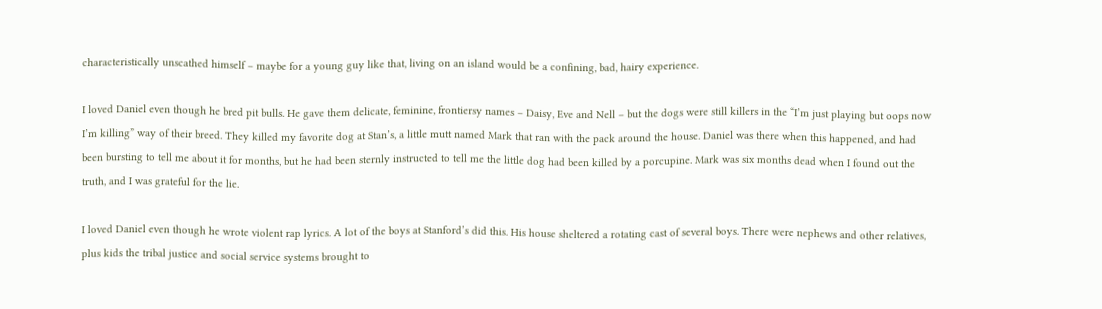characteristically unscathed himself – maybe for a young guy like that, living on an island would be a confining, bad, hairy experience.

I loved Daniel even though he bred pit bulls. He gave them delicate, feminine, frontiersy names – Daisy, Eve and Nell – but the dogs were still killers in the “I’m just playing but oops now I’m killing” way of their breed. They killed my favorite dog at Stan’s, a little mutt named Mark that ran with the pack around the house. Daniel was there when this happened, and had been bursting to tell me about it for months, but he had been sternly instructed to tell me the little dog had been killed by a porcupine. Mark was six months dead when I found out the truth, and I was grateful for the lie.

I loved Daniel even though he wrote violent rap lyrics. A lot of the boys at Stanford’s did this. His house sheltered a rotating cast of several boys. There were nephews and other relatives, plus kids the tribal justice and social service systems brought to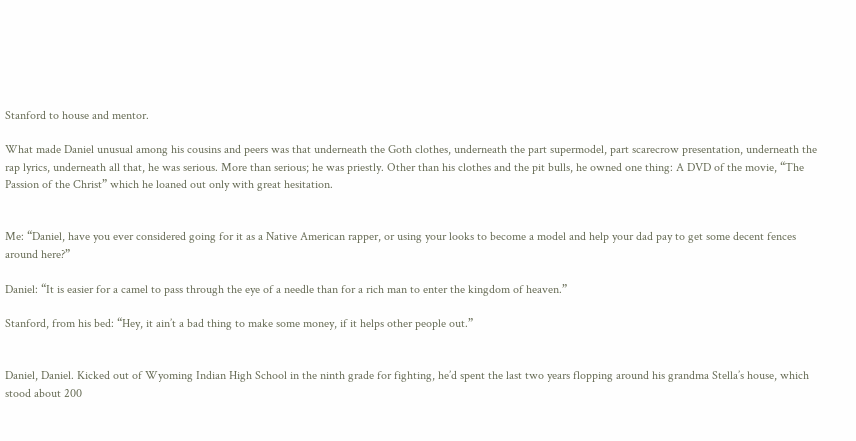Stanford to house and mentor.

What made Daniel unusual among his cousins and peers was that underneath the Goth clothes, underneath the part supermodel, part scarecrow presentation, underneath the rap lyrics, underneath all that, he was serious. More than serious; he was priestly. Other than his clothes and the pit bulls, he owned one thing: A DVD of the movie, “The Passion of the Christ” which he loaned out only with great hesitation.


Me: “Daniel, have you ever considered going for it as a Native American rapper, or using your looks to become a model and help your dad pay to get some decent fences around here?”

Daniel: “It is easier for a camel to pass through the eye of a needle than for a rich man to enter the kingdom of heaven.”

Stanford, from his bed: “Hey, it ain’t a bad thing to make some money, if it helps other people out.”


Daniel, Daniel. Kicked out of Wyoming Indian High School in the ninth grade for fighting, he’d spent the last two years flopping around his grandma Stella’s house, which stood about 200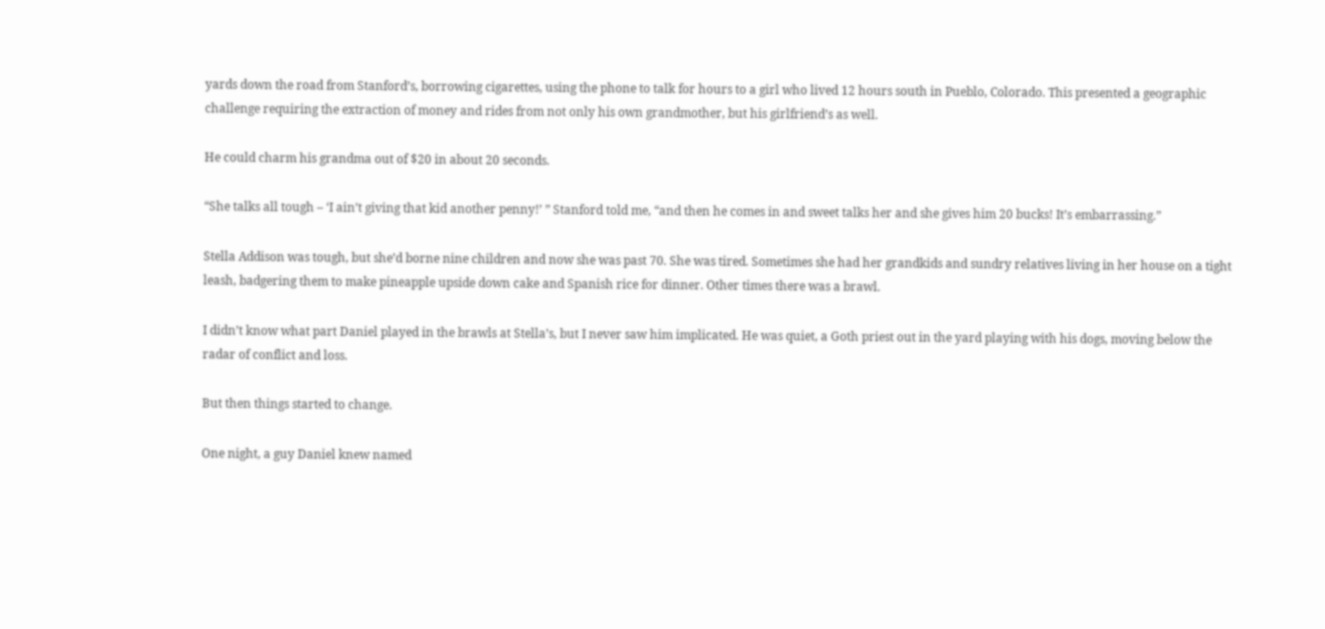yards down the road from Stanford’s, borrowing cigarettes, using the phone to talk for hours to a girl who lived 12 hours south in Pueblo, Colorado. This presented a geographic challenge requiring the extraction of money and rides from not only his own grandmother, but his girlfriend’s as well.

He could charm his grandma out of $20 in about 20 seconds.

“She talks all tough – ‘I ain’t giving that kid another penny!’ ” Stanford told me, “and then he comes in and sweet talks her and she gives him 20 bucks! It’s embarrassing.”

Stella Addison was tough, but she’d borne nine children and now she was past 70. She was tired. Sometimes she had her grandkids and sundry relatives living in her house on a tight leash, badgering them to make pineapple upside down cake and Spanish rice for dinner. Other times there was a brawl.

I didn’t know what part Daniel played in the brawls at Stella’s, but I never saw him implicated. He was quiet, a Goth priest out in the yard playing with his dogs, moving below the radar of conflict and loss.

But then things started to change.

One night, a guy Daniel knew named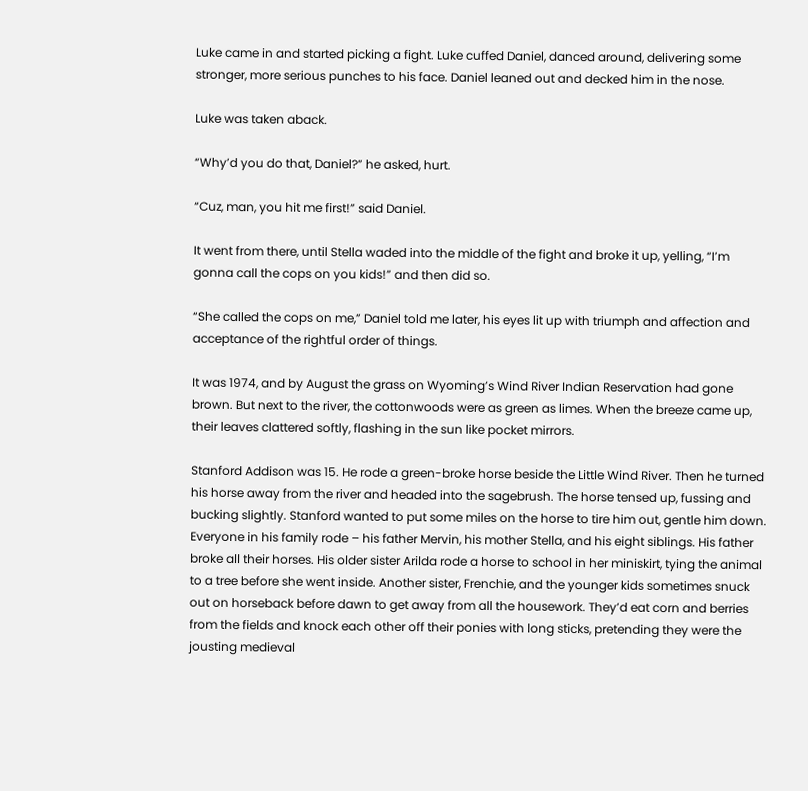Luke came in and started picking a fight. Luke cuffed Daniel, danced around, delivering some stronger, more serious punches to his face. Daniel leaned out and decked him in the nose.

Luke was taken aback.

“Why’d you do that, Daniel?” he asked, hurt.

“Cuz, man, you hit me first!” said Daniel.

It went from there, until Stella waded into the middle of the fight and broke it up, yelling, “I’m gonna call the cops on you kids!” and then did so.

“She called the cops on me,” Daniel told me later, his eyes lit up with triumph and affection and acceptance of the rightful order of things.

It was 1974, and by August the grass on Wyoming’s Wind River Indian Reservation had gone brown. But next to the river, the cottonwoods were as green as limes. When the breeze came up, their leaves clattered softly, flashing in the sun like pocket mirrors.

Stanford Addison was 15. He rode a green-broke horse beside the Little Wind River. Then he turned his horse away from the river and headed into the sagebrush. The horse tensed up, fussing and bucking slightly. Stanford wanted to put some miles on the horse to tire him out, gentle him down. Everyone in his family rode – his father Mervin, his mother Stella, and his eight siblings. His father broke all their horses. His older sister Arilda rode a horse to school in her miniskirt, tying the animal to a tree before she went inside. Another sister, Frenchie, and the younger kids sometimes snuck out on horseback before dawn to get away from all the housework. They’d eat corn and berries from the fields and knock each other off their ponies with long sticks, pretending they were the jousting medieval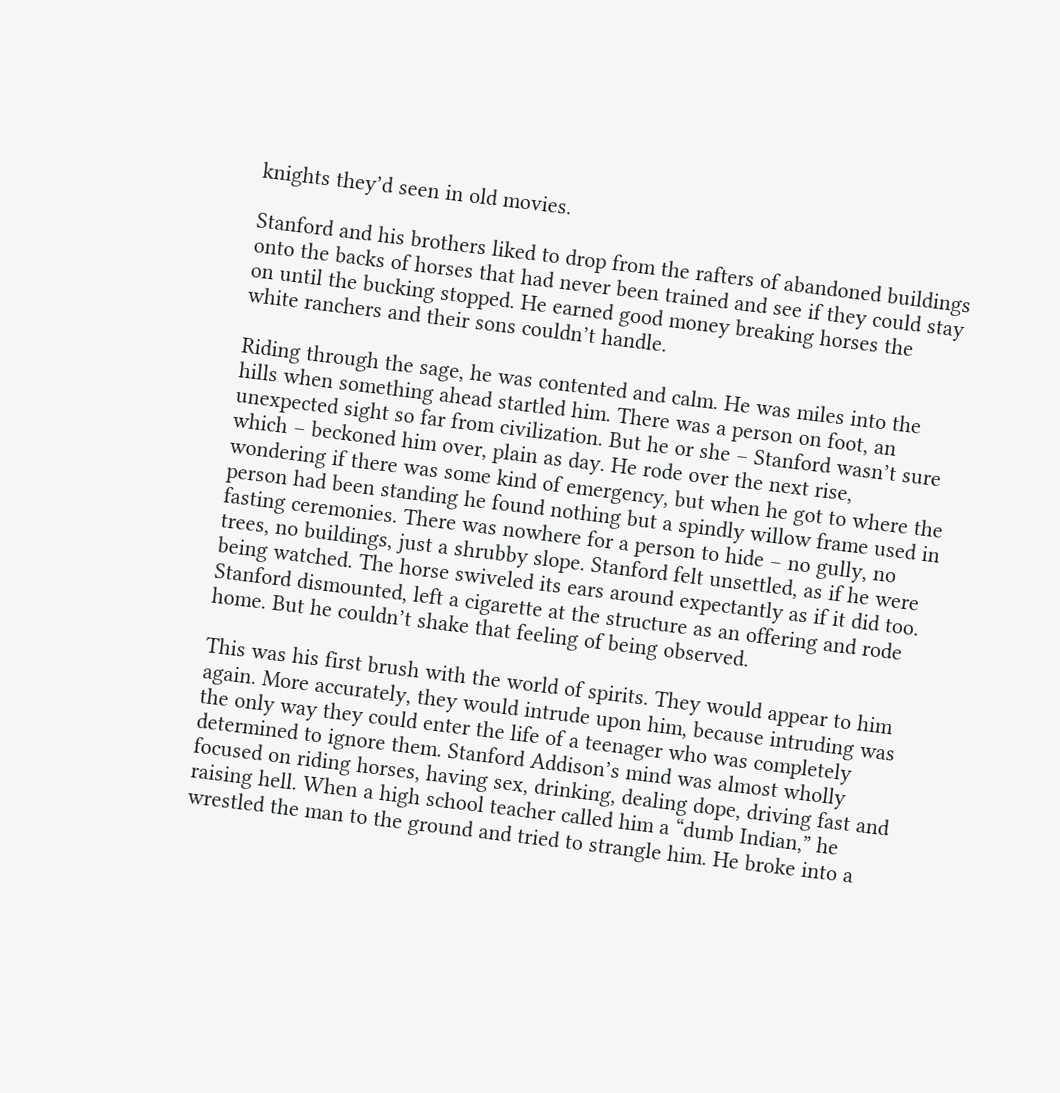knights they’d seen in old movies.

Stanford and his brothers liked to drop from the rafters of abandoned buildings onto the backs of horses that had never been trained and see if they could stay on until the bucking stopped. He earned good money breaking horses the white ranchers and their sons couldn’t handle.

Riding through the sage, he was contented and calm. He was miles into the hills when something ahead startled him. There was a person on foot, an unexpected sight so far from civilization. But he or she – Stanford wasn’t sure which – beckoned him over, plain as day. He rode over the next rise, wondering if there was some kind of emergency, but when he got to where the person had been standing he found nothing but a spindly willow frame used in fasting ceremonies. There was nowhere for a person to hide – no gully, no trees, no buildings, just a shrubby slope. Stanford felt unsettled, as if he were being watched. The horse swiveled its ears around expectantly as if it did too. Stanford dismounted, left a cigarette at the structure as an offering and rode home. But he couldn’t shake that feeling of being observed.

This was his first brush with the world of spirits. They would appear to him again. More accurately, they would intrude upon him, because intruding was the only way they could enter the life of a teenager who was completely determined to ignore them. Stanford Addison’s mind was almost wholly focused on riding horses, having sex, drinking, dealing dope, driving fast and raising hell. When a high school teacher called him a “dumb Indian,” he wrestled the man to the ground and tried to strangle him. He broke into a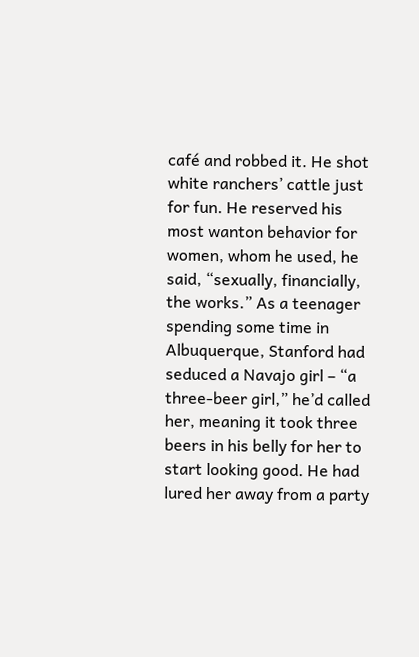café and robbed it. He shot white ranchers’ cattle just for fun. He reserved his most wanton behavior for women, whom he used, he said, “sexually, financially, the works.” As a teenager spending some time in Albuquerque, Stanford had seduced a Navajo girl – “a three-beer girl,” he’d called her, meaning it took three beers in his belly for her to start looking good. He had lured her away from a party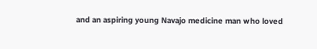and an aspiring young Navajo medicine man who loved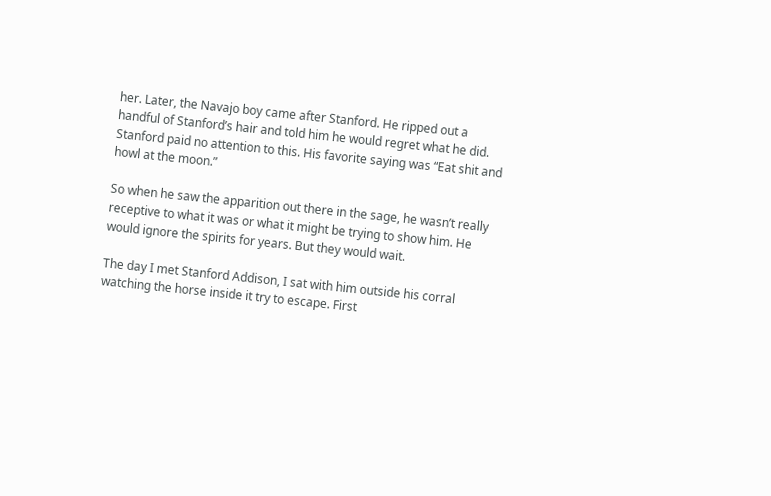her. Later, the Navajo boy came after Stanford. He ripped out a handful of Stanford’s hair and told him he would regret what he did. Stanford paid no attention to this. His favorite saying was “Eat shit and howl at the moon.”

So when he saw the apparition out there in the sage, he wasn’t really receptive to what it was or what it might be trying to show him. He would ignore the spirits for years. But they would wait.

The day I met Stanford Addison, I sat with him outside his corral watching the horse inside it try to escape. First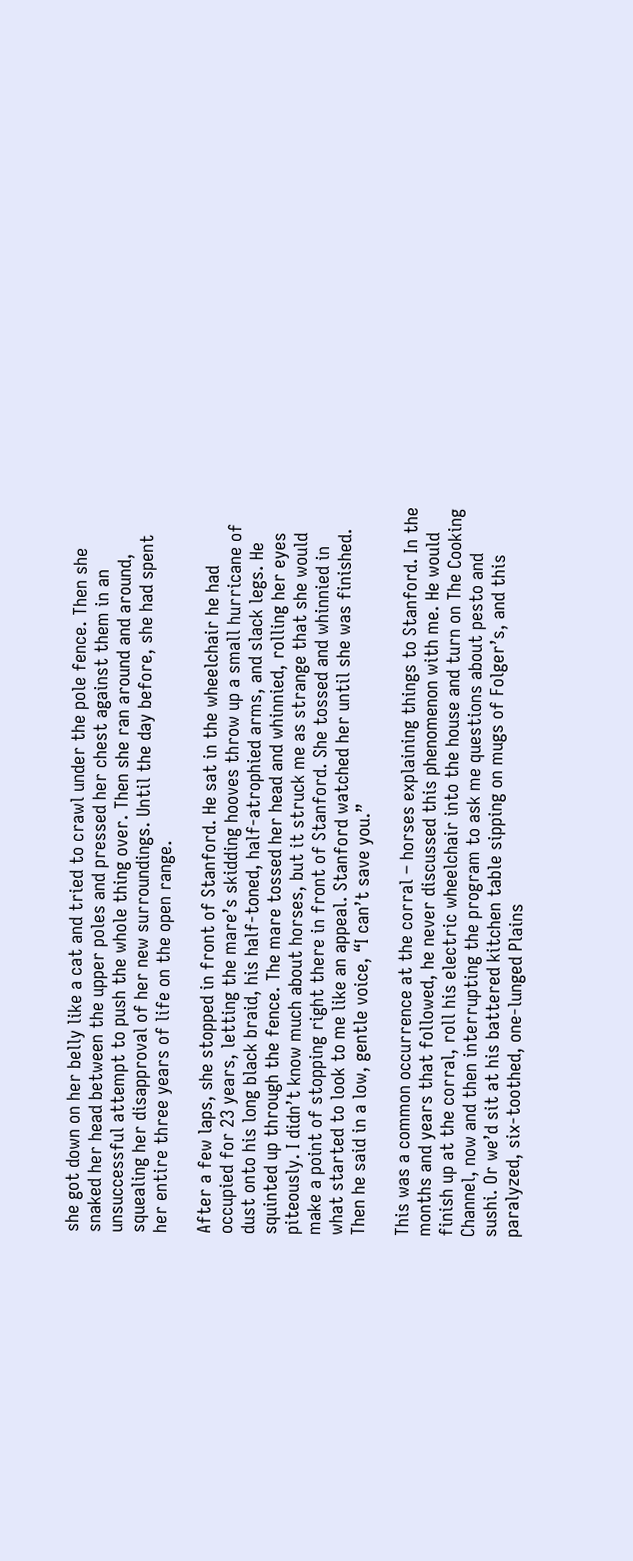she got down on her belly like a cat and tried to crawl under the pole fence. Then she snaked her head between the upper poles and pressed her chest against them in an unsuccessful attempt to push the whole thing over. Then she ran around and around, squealing her disapproval of her new surroundings. Until the day before, she had spent her entire three years of life on the open range.

After a few laps, she stopped in front of Stanford. He sat in the wheelchair he had occupied for 23 years, letting the mare’s skidding hooves throw up a small hurricane of dust onto his long black braid, his half-toned, half-atrophied arms, and slack legs. He squinted up through the fence. The mare tossed her head and whinnied, rolling her eyes piteously. I didn’t know much about horses, but it struck me as strange that she would make a point of stopping right there in front of Stanford. She tossed and whinnied in what started to look to me like an appeal. Stanford watched her until she was finished. Then he said in a low, gentle voice, “I can’t save you.”

This was a common occurrence at the corral – horses explaining things to Stanford. In the months and years that followed, he never discussed this phenomenon with me. He would finish up at the corral, roll his electric wheelchair into the house and turn on The Cooking Channel, now and then interrupting the program to ask me questions about pesto and sushi. Or we’d sit at his battered kitchen table sipping on mugs of Folger’s, and this paralyzed, six-toothed, one-lunged Plains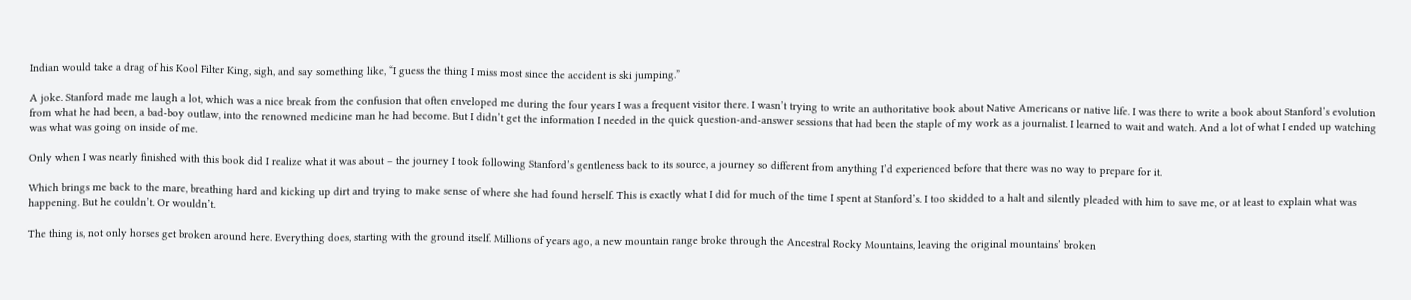Indian would take a drag of his Kool Filter King, sigh, and say something like, “I guess the thing I miss most since the accident is ski jumping.”

A joke. Stanford made me laugh a lot, which was a nice break from the confusion that often enveloped me during the four years I was a frequent visitor there. I wasn’t trying to write an authoritative book about Native Americans or native life. I was there to write a book about Stanford’s evolution from what he had been, a bad-boy outlaw, into the renowned medicine man he had become. But I didn’t get the information I needed in the quick question-and-answer sessions that had been the staple of my work as a journalist. I learned to wait and watch. And a lot of what I ended up watching was what was going on inside of me.

Only when I was nearly finished with this book did I realize what it was about – the journey I took following Stanford’s gentleness back to its source, a journey so different from anything I’d experienced before that there was no way to prepare for it.

Which brings me back to the mare, breathing hard and kicking up dirt and trying to make sense of where she had found herself. This is exactly what I did for much of the time I spent at Stanford’s. I too skidded to a halt and silently pleaded with him to save me, or at least to explain what was happening. But he couldn’t. Or wouldn’t.

The thing is, not only horses get broken around here. Everything does, starting with the ground itself. Millions of years ago, a new mountain range broke through the Ancestral Rocky Mountains, leaving the original mountains’ broken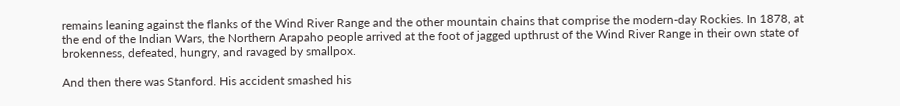remains leaning against the flanks of the Wind River Range and the other mountain chains that comprise the modern-day Rockies. In 1878, at the end of the Indian Wars, the Northern Arapaho people arrived at the foot of jagged upthrust of the Wind River Range in their own state of brokenness, defeated, hungry, and ravaged by smallpox.

And then there was Stanford. His accident smashed his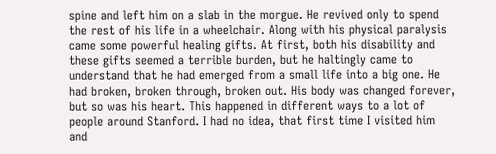spine and left him on a slab in the morgue. He revived only to spend the rest of his life in a wheelchair. Along with his physical paralysis came some powerful healing gifts. At first, both his disability and these gifts seemed a terrible burden, but he haltingly came to understand that he had emerged from a small life into a big one. He had broken, broken through, broken out. His body was changed forever, but so was his heart. This happened in different ways to a lot of people around Stanford. I had no idea, that first time I visited him and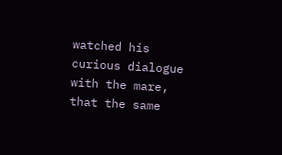watched his curious dialogue with the mare, that the same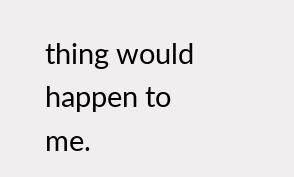thing would happen to me.